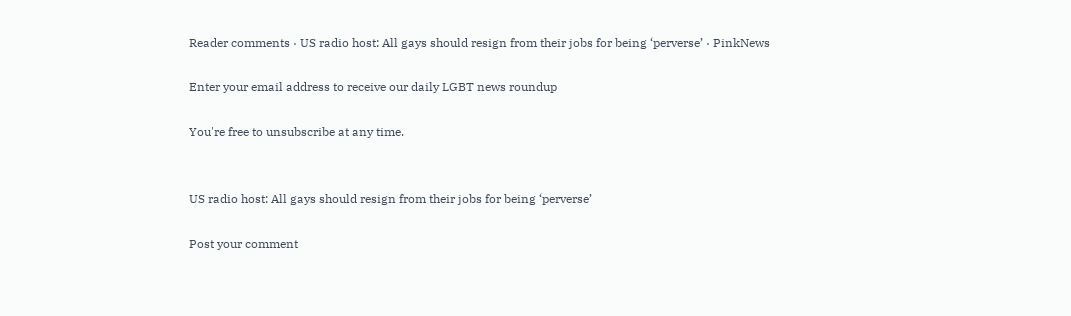Reader comments · US radio host: All gays should resign from their jobs for being ‘perverse’ · PinkNews

Enter your email address to receive our daily LGBT news roundup

You're free to unsubscribe at any time.


US radio host: All gays should resign from their jobs for being ‘perverse’

Post your comment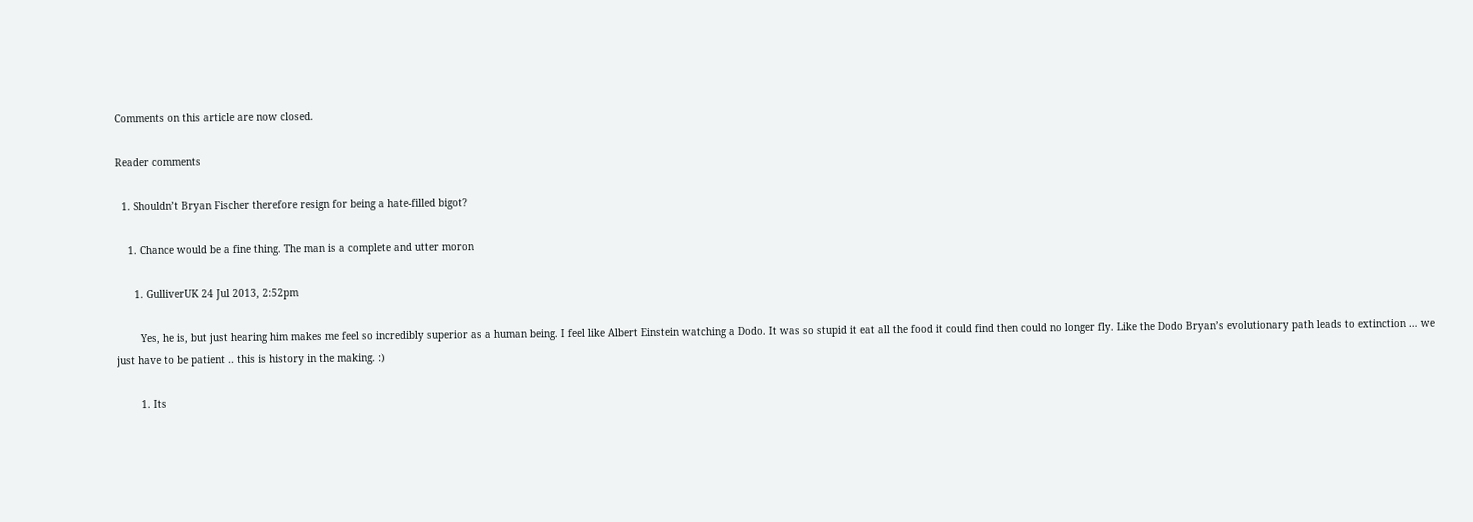Comments on this article are now closed.

Reader comments

  1. Shouldn’t Bryan Fischer therefore resign for being a hate-filled bigot?

    1. Chance would be a fine thing. The man is a complete and utter moron

      1. GulliverUK 24 Jul 2013, 2:52pm

        Yes, he is, but just hearing him makes me feel so incredibly superior as a human being. I feel like Albert Einstein watching a Dodo. It was so stupid it eat all the food it could find then could no longer fly. Like the Dodo Bryan’s evolutionary path leads to extinction … we just have to be patient .. this is history in the making. :)

        1. Its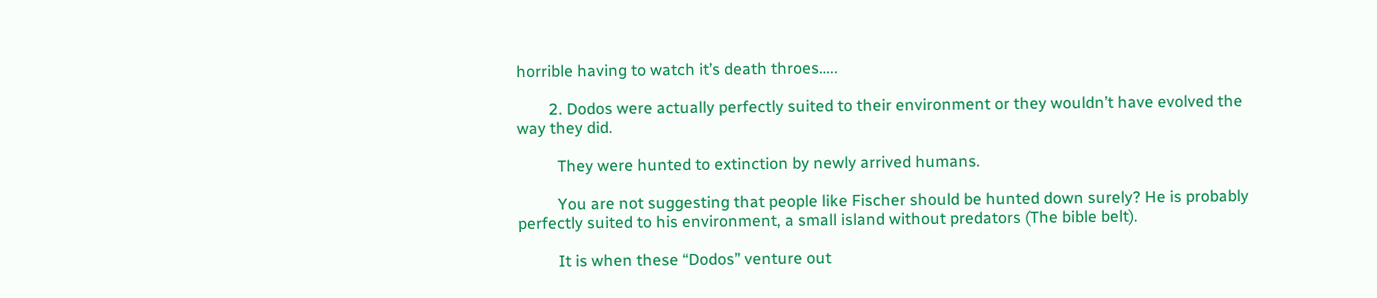horrible having to watch it’s death throes…..

        2. Dodos were actually perfectly suited to their environment or they wouldn’t have evolved the way they did.

          They were hunted to extinction by newly arrived humans.

          You are not suggesting that people like Fischer should be hunted down surely? He is probably perfectly suited to his environment, a small island without predators (The bible belt).

          It is when these “Dodos” venture out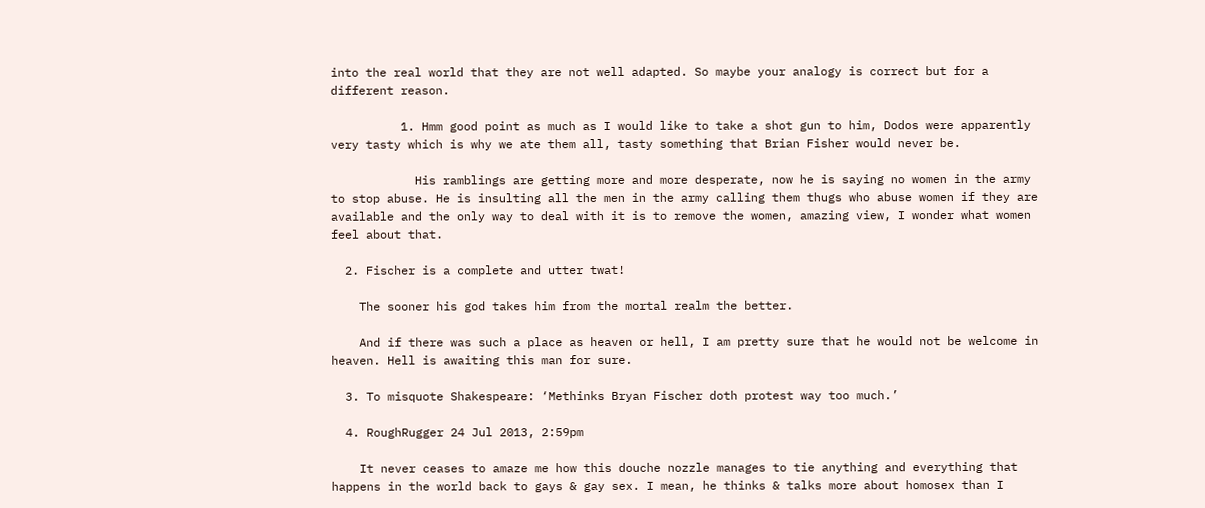into the real world that they are not well adapted. So maybe your analogy is correct but for a different reason.

          1. Hmm good point as much as I would like to take a shot gun to him, Dodos were apparently very tasty which is why we ate them all, tasty something that Brian Fisher would never be.

            His ramblings are getting more and more desperate, now he is saying no women in the army to stop abuse. He is insulting all the men in the army calling them thugs who abuse women if they are available and the only way to deal with it is to remove the women, amazing view, I wonder what women feel about that.

  2. Fischer is a complete and utter twat!

    The sooner his god takes him from the mortal realm the better.

    And if there was such a place as heaven or hell, I am pretty sure that he would not be welcome in heaven. Hell is awaiting this man for sure.

  3. To misquote Shakespeare: ‘Methinks Bryan Fischer doth protest way too much.’

  4. RoughRugger 24 Jul 2013, 2:59pm

    It never ceases to amaze me how this douche nozzle manages to tie anything and everything that happens in the world back to gays & gay sex. I mean, he thinks & talks more about homosex than I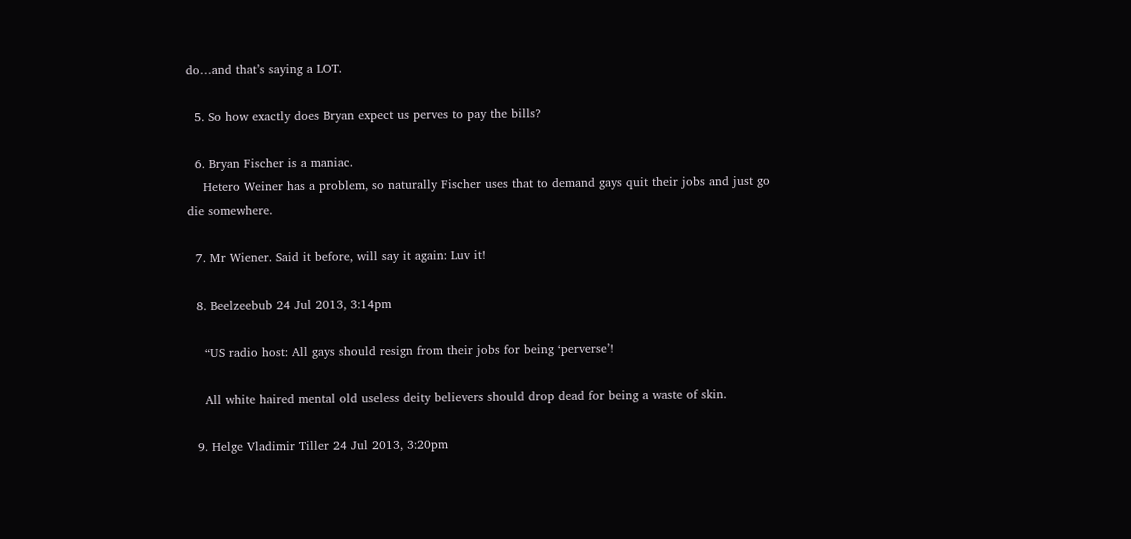do…and that’s saying a LOT.

  5. So how exactly does Bryan expect us perves to pay the bills?

  6. Bryan Fischer is a maniac.
    Hetero Weiner has a problem, so naturally Fischer uses that to demand gays quit their jobs and just go die somewhere.

  7. Mr Wiener. Said it before, will say it again: Luv it!

  8. Beelzeebub 24 Jul 2013, 3:14pm

    “US radio host: All gays should resign from their jobs for being ‘perverse’!

    All white haired mental old useless deity believers should drop dead for being a waste of skin.

  9. Helge Vladimir Tiller 24 Jul 2013, 3:20pm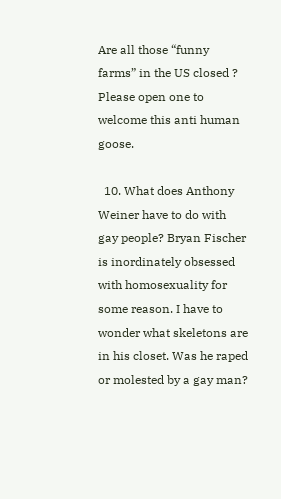Are all those “funny farms” in the US closed ? Please open one to welcome this anti human goose.

  10. What does Anthony Weiner have to do with gay people? Bryan Fischer is inordinately obsessed with homosexuality for some reason. I have to wonder what skeletons are in his closet. Was he raped or molested by a gay man?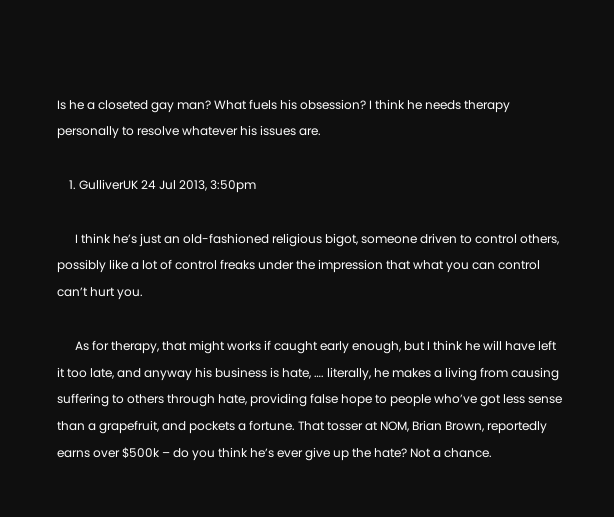Is he a closeted gay man? What fuels his obsession? I think he needs therapy personally to resolve whatever his issues are.

    1. GulliverUK 24 Jul 2013, 3:50pm

      I think he’s just an old-fashioned religious bigot, someone driven to control others, possibly like a lot of control freaks under the impression that what you can control can’t hurt you.

      As for therapy, that might works if caught early enough, but I think he will have left it too late, and anyway his business is hate, …. literally, he makes a living from causing suffering to others through hate, providing false hope to people who’ve got less sense than a grapefruit, and pockets a fortune. That tosser at NOM, Brian Brown, reportedly earns over $500k – do you think he’s ever give up the hate? Not a chance.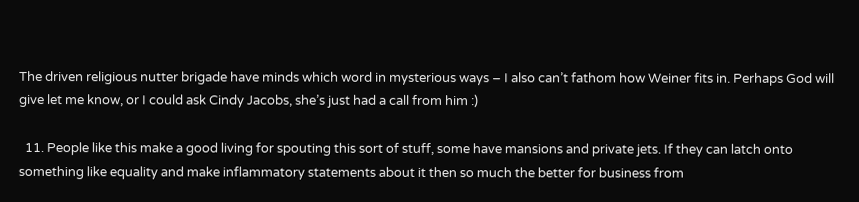The driven religious nutter brigade have minds which word in mysterious ways – I also can’t fathom how Weiner fits in. Perhaps God will give let me know, or I could ask Cindy Jacobs, she’s just had a call from him :)

  11. People like this make a good living for spouting this sort of stuff, some have mansions and private jets. If they can latch onto something like equality and make inflammatory statements about it then so much the better for business from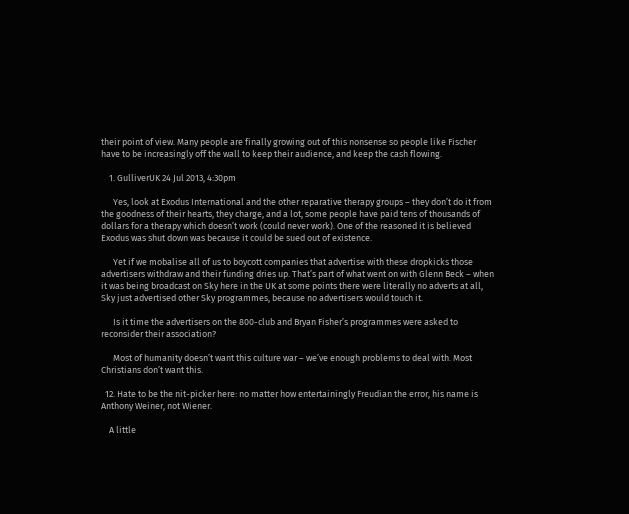their point of view. Many people are finally growing out of this nonsense so people like Fischer have to be increasingly off the wall to keep their audience, and keep the cash flowing.

    1. GulliverUK 24 Jul 2013, 4:30pm

      Yes, look at Exodus International and the other reparative therapy groups – they don’t do it from the goodness of their hearts, they charge, and a lot, some people have paid tens of thousands of dollars for a therapy which doesn’t work (could never work). One of the reasoned it is believed Exodus was shut down was because it could be sued out of existence.

      Yet if we mobalise all of us to boycott companies that advertise with these dropkicks those advertisers withdraw and their funding dries up. That’s part of what went on with Glenn Beck – when it was being broadcast on Sky here in the UK at some points there were literally no adverts at all, Sky just advertised other Sky programmes, because no advertisers would touch it.

      Is it time the advertisers on the 800-club and Bryan Fisher’s programmes were asked to reconsider their association?

      Most of humanity doesn’t want this culture war – we’ve enough problems to deal with. Most Christians don’t want this.

  12. Hate to be the nit-picker here: no matter how entertainingly Freudian the error, his name is Anthony Weiner, not Wiener.

    A little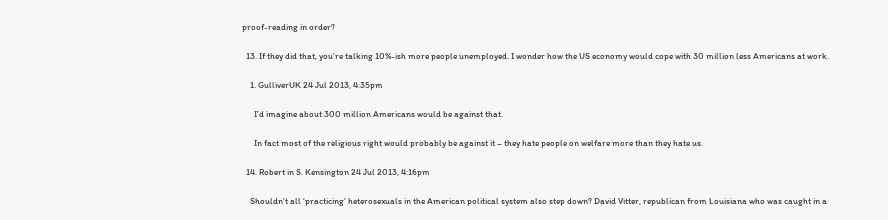proof-reading in order?

  13. If they did that, you’re talking 10%-ish more people unemployed. I wonder how the US economy would cope with 30 million less Americans at work.

    1. GulliverUK 24 Jul 2013, 4:35pm

      I’d imagine about 300 million Americans would be against that.

      In fact most of the religious right would probably be against it – they hate people on welfare more than they hate us.

  14. Robert in S. Kensington 24 Jul 2013, 4:16pm

    Shouldn’t all ‘practicing’ heterosexuals in the American political system also step down? David Vitter, republican from Louisiana who was caught in a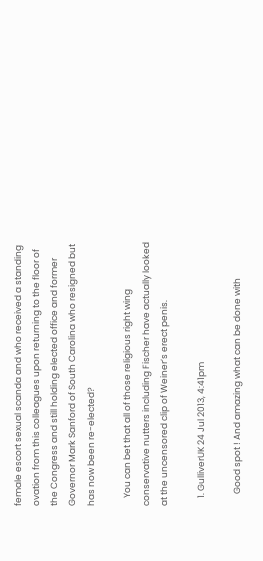female escort sexual scanda and who received a standing ovation from this colleagues upon returning to the floor of the Congress and still holding elected office and former Governor Mark Sanford of South Carolina who resigned but has now been re-elected?

    You can bet that all of those religious right wing conservative nutters including Fischer have actually looked at the uncensored clip of Weiner’s erect penis.

    1. GulliverUK 24 Jul 2013, 4:41pm

      Good spot ! And amazing what can be done with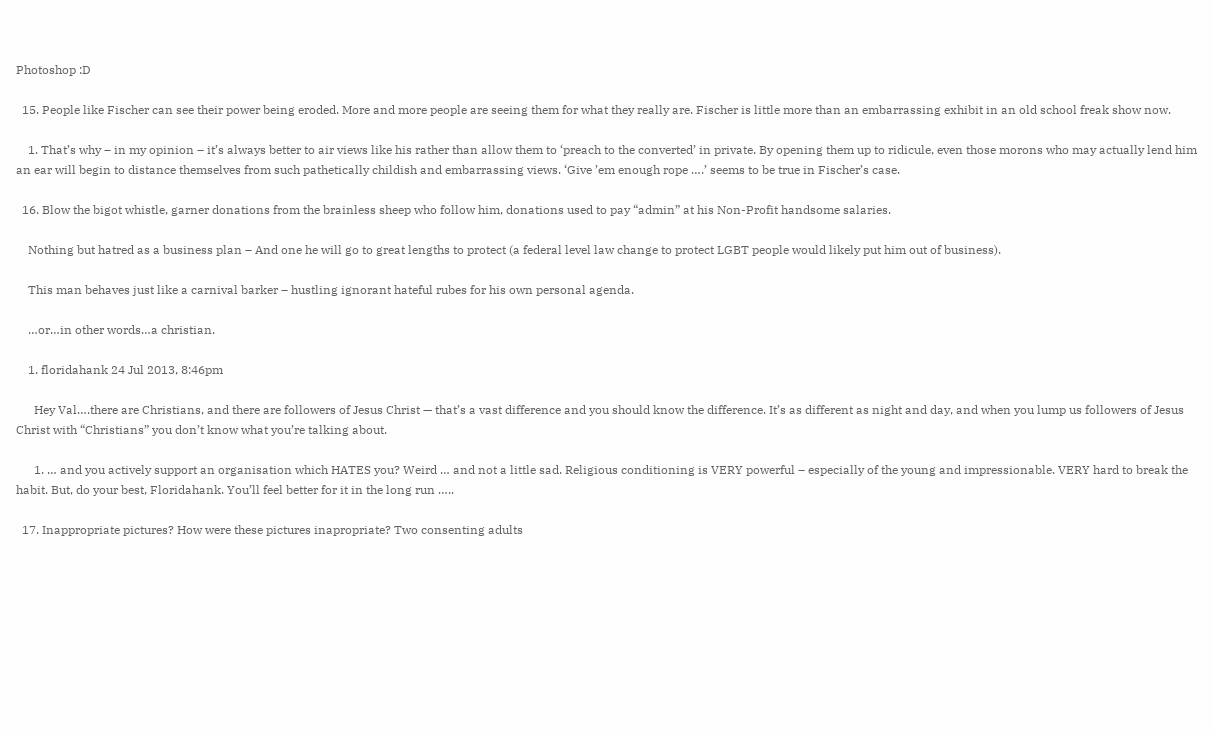Photoshop :D

  15. People like Fischer can see their power being eroded. More and more people are seeing them for what they really are. Fischer is little more than an embarrassing exhibit in an old school freak show now.

    1. That’s why – in my opinion – it’s always better to air views like his rather than allow them to ‘preach to the converted’ in private. By opening them up to ridicule, even those morons who may actually lend him an ear will begin to distance themselves from such pathetically childish and embarrassing views. ‘Give ’em enough rope ….’ seems to be true in Fischer’s case.

  16. Blow the bigot whistle, garner donations from the brainless sheep who follow him, donations used to pay “admin” at his Non-Profit handsome salaries.

    Nothing but hatred as a business plan – And one he will go to great lengths to protect (a federal level law change to protect LGBT people would likely put him out of business).

    This man behaves just like a carnival barker – hustling ignorant hateful rubes for his own personal agenda.

    …or…in other words…a christian.

    1. floridahank 24 Jul 2013, 8:46pm

      Hey Val….there are Christians, and there are followers of Jesus Christ — that’s a vast difference and you should know the difference. It’s as different as night and day, and when you lump us followers of Jesus Christ with “Christians” you don’t know what you’re talking about.

      1. … and you actively support an organisation which HATES you? Weird … and not a little sad. Religious conditioning is VERY powerful – especially of the young and impressionable. VERY hard to break the habit. But, do your best, Floridahank. You’ll feel better for it in the long run …..

  17. Inappropriate pictures? How were these pictures inapropriate? Two consenting adults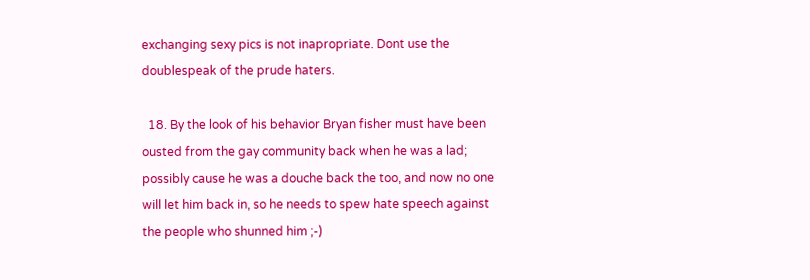exchanging sexy pics is not inapropriate. Dont use the doublespeak of the prude haters.

  18. By the look of his behavior Bryan fisher must have been ousted from the gay community back when he was a lad; possibly cause he was a douche back the too, and now no one will let him back in, so he needs to spew hate speech against the people who shunned him ;-)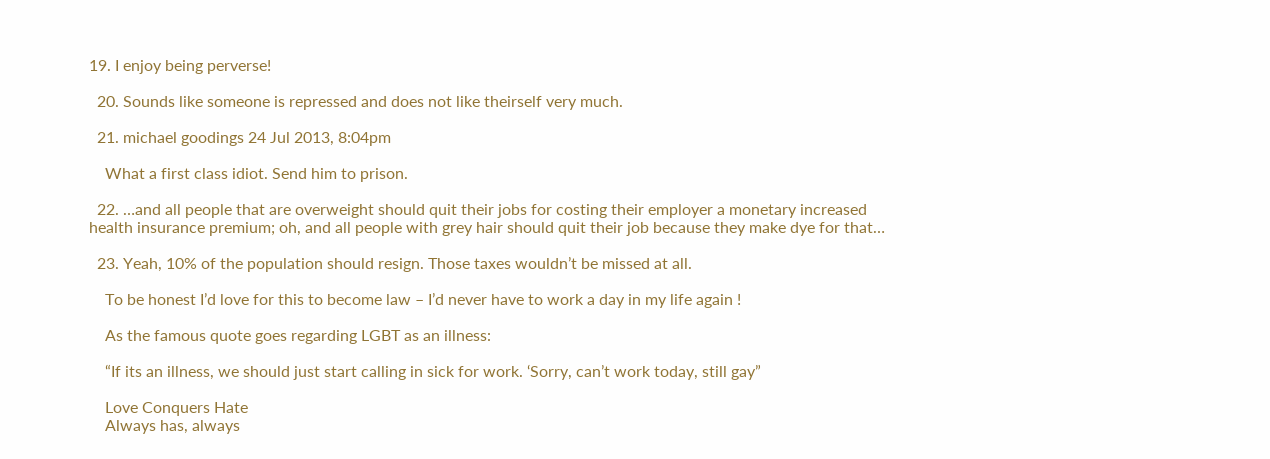19. I enjoy being perverse!

  20. Sounds like someone is repressed and does not like theirself very much.

  21. michael goodings 24 Jul 2013, 8:04pm

    What a first class idiot. Send him to prison.

  22. …and all people that are overweight should quit their jobs for costing their employer a monetary increased health insurance premium; oh, and all people with grey hair should quit their job because they make dye for that…

  23. Yeah, 10% of the population should resign. Those taxes wouldn’t be missed at all.

    To be honest I’d love for this to become law – I’d never have to work a day in my life again !

    As the famous quote goes regarding LGBT as an illness:

    “If its an illness, we should just start calling in sick for work. ‘Sorry, can’t work today, still gay”

    Love Conquers Hate
    Always has, always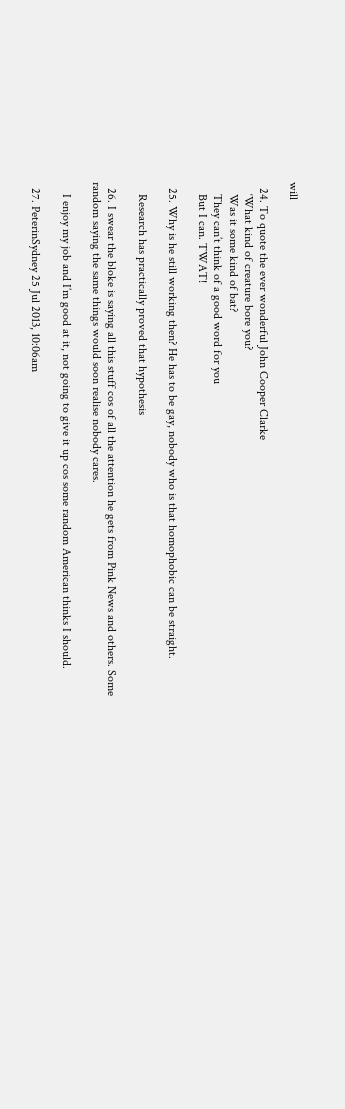will

  24. To quote the ever wonderful John Cooper Clarke
    ‘What kind of creature bore you?
    Was it some kind of bat?
    They can’t think of a good word for you
    But I can. TWAT!

  25. Why is he still working then? He has to be gay, nobody who is that homophobic can be straight.

    Research has practically proved that hypothesis

  26. I swear the bloke is saying all this stuff cos of all the attention he gets from Pink News and others. Some random saying the same things would soon realise nobody cares.

    I enjoy my job and I’m good at it, not going to give it up cos some random American thinks I should.

  27. PeterinSydney 25 Jul 2013, 10:06am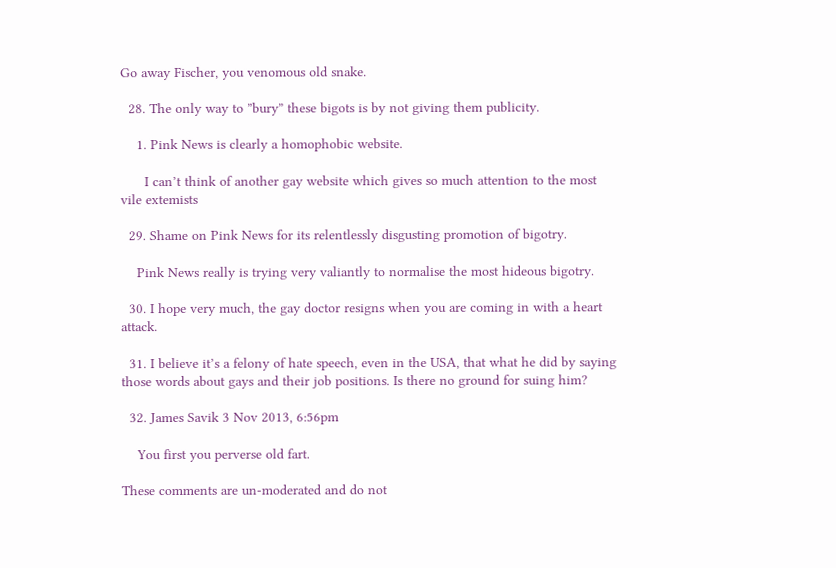Go away Fischer, you venomous old snake.

  28. The only way to ”bury” these bigots is by not giving them publicity.

    1. Pink News is clearly a homophobic website.

      I can’t think of another gay website which gives so much attention to the most vile extemists

  29. Shame on Pink News for its relentlessly disgusting promotion of bigotry.

    Pink News really is trying very valiantly to normalise the most hideous bigotry.

  30. I hope very much, the gay doctor resigns when you are coming in with a heart attack.

  31. I believe it’s a felony of hate speech, even in the USA, that what he did by saying those words about gays and their job positions. Is there no ground for suing him?

  32. James Savik 3 Nov 2013, 6:56pm

    You first you perverse old fart.

These comments are un-moderated and do not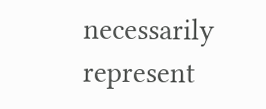necessarily represent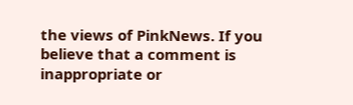the views of PinkNews. If you believe that a comment is inappropriate or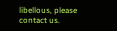libellous, please contact us.